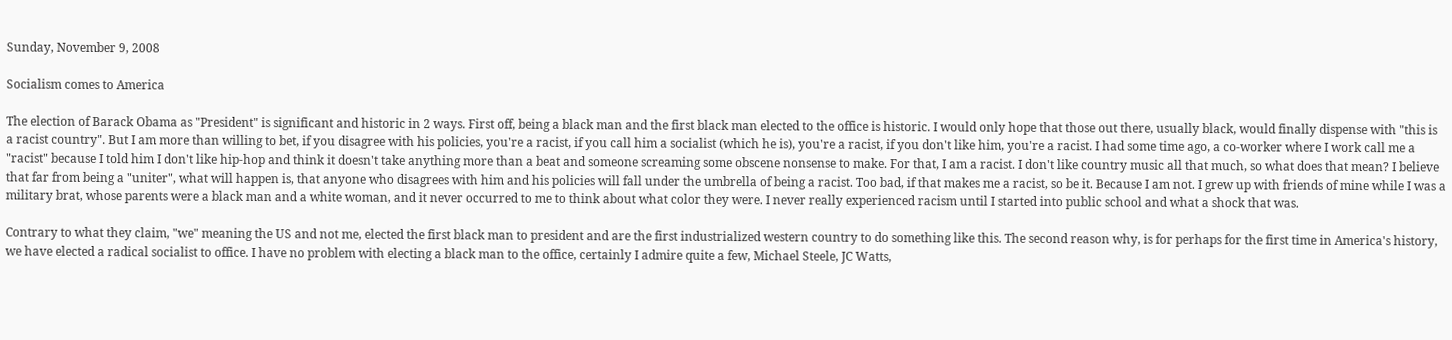Sunday, November 9, 2008

Socialism comes to America

The election of Barack Obama as "President" is significant and historic in 2 ways. First off, being a black man and the first black man elected to the office is historic. I would only hope that those out there, usually black, would finally dispense with "this is a racist country". But I am more than willing to bet, if you disagree with his policies, you're a racist, if you call him a socialist (which he is), you're a racist, if you don't like him, you're a racist. I had some time ago, a co-worker where I work call me a "racist" because I told him I don't like hip-hop and think it doesn't take anything more than a beat and someone screaming some obscene nonsense to make. For that, I am a racist. I don't like country music all that much, so what does that mean? I believe that far from being a "uniter", what will happen is, that anyone who disagrees with him and his policies will fall under the umbrella of being a racist. Too bad, if that makes me a racist, so be it. Because I am not. I grew up with friends of mine while I was a military brat, whose parents were a black man and a white woman, and it never occurred to me to think about what color they were. I never really experienced racism until I started into public school and what a shock that was.

Contrary to what they claim, "we" meaning the US and not me, elected the first black man to president and are the first industrialized western country to do something like this. The second reason why, is for perhaps for the first time in America's history, we have elected a radical socialist to office. I have no problem with electing a black man to the office, certainly I admire quite a few, Michael Steele, JC Watts,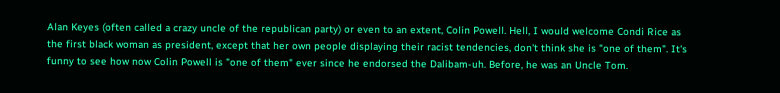Alan Keyes (often called a crazy uncle of the republican party) or even to an extent, Colin Powell. Hell, I would welcome Condi Rice as the first black woman as president, except that her own people displaying their racist tendencies, don't think she is "one of them". It's funny to see how now Colin Powell is "one of them" ever since he endorsed the Dalibam-uh. Before, he was an Uncle Tom.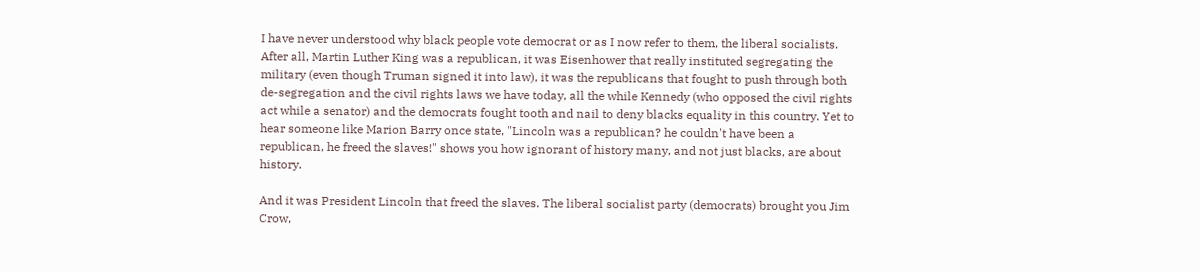I have never understood why black people vote democrat or as I now refer to them, the liberal socialists. After all, Martin Luther King was a republican, it was Eisenhower that really instituted segregating the military (even though Truman signed it into law), it was the republicans that fought to push through both de-segregation and the civil rights laws we have today, all the while Kennedy (who opposed the civil rights act while a senator) and the democrats fought tooth and nail to deny blacks equality in this country. Yet to hear someone like Marion Barry once state, "Lincoln was a republican? he couldn't have been a republican, he freed the slaves!" shows you how ignorant of history many, and not just blacks, are about history.

And it was President Lincoln that freed the slaves. The liberal socialist party (democrats) brought you Jim Crow,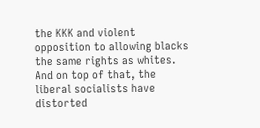the KKK and violent opposition to allowing blacks the same rights as whites. And on top of that, the liberal socialists have distorted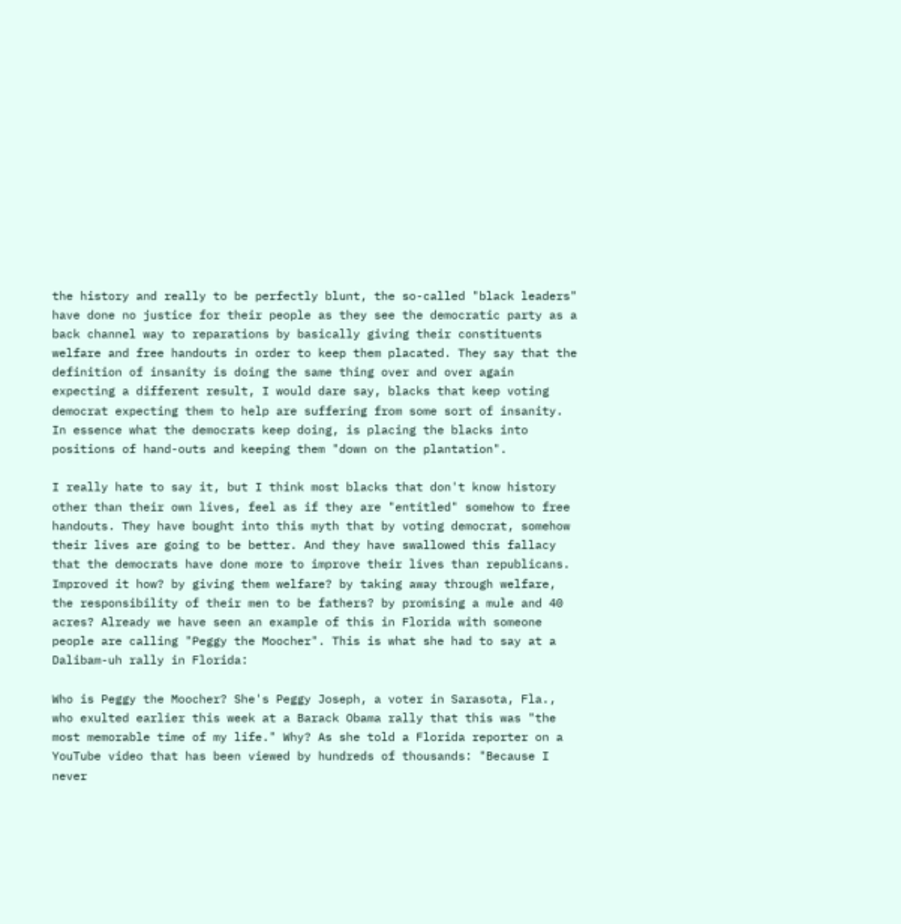the history and really to be perfectly blunt, the so-called "black leaders" have done no justice for their people as they see the democratic party as a back channel way to reparations by basically giving their constituents welfare and free handouts in order to keep them placated. They say that the definition of insanity is doing the same thing over and over again expecting a different result, I would dare say, blacks that keep voting democrat expecting them to help are suffering from some sort of insanity. In essence what the democrats keep doing, is placing the blacks into positions of hand-outs and keeping them "down on the plantation".

I really hate to say it, but I think most blacks that don't know history other than their own lives, feel as if they are "entitled" somehow to free handouts. They have bought into this myth that by voting democrat, somehow their lives are going to be better. And they have swallowed this fallacy that the democrats have done more to improve their lives than republicans. Improved it how? by giving them welfare? by taking away through welfare, the responsibility of their men to be fathers? by promising a mule and 40 acres? Already we have seen an example of this in Florida with someone people are calling "Peggy the Moocher". This is what she had to say at a Dalibam-uh rally in Florida:

Who is Peggy the Moocher? She's Peggy Joseph, a voter in Sarasota, Fla., who exulted earlier this week at a Barack Obama rally that this was "the most memorable time of my life." Why? As she told a Florida reporter on a YouTube video that has been viewed by hundreds of thousands: "Because I never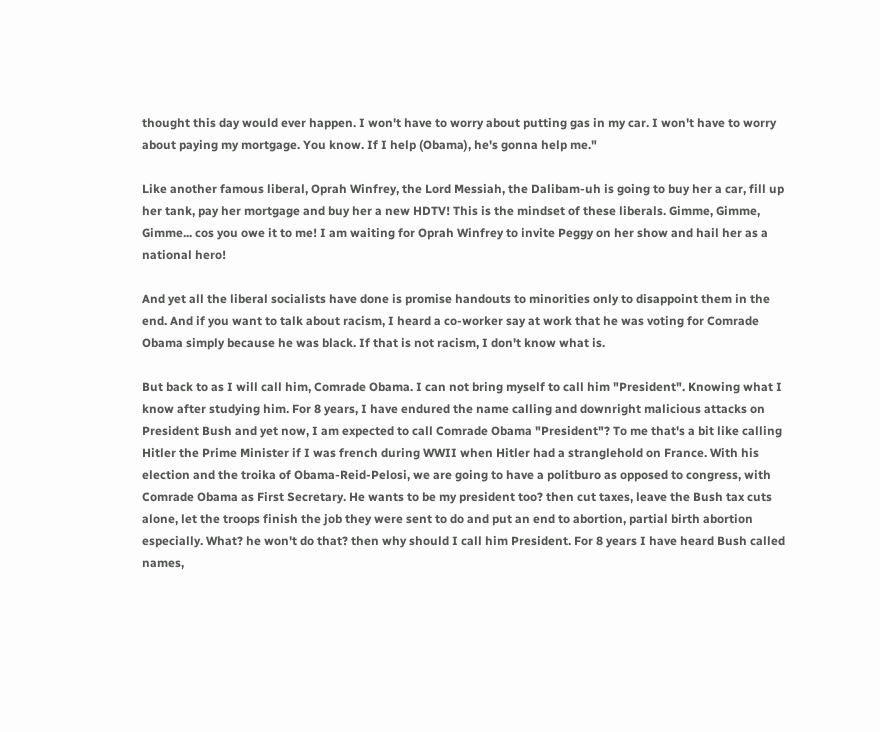thought this day would ever happen. I won't have to worry about putting gas in my car. I won't have to worry about paying my mortgage. You know. If I help (Obama), he's gonna help me."

Like another famous liberal, Oprah Winfrey, the Lord Messiah, the Dalibam-uh is going to buy her a car, fill up her tank, pay her mortgage and buy her a new HDTV! This is the mindset of these liberals. Gimme, Gimme, Gimme... cos you owe it to me! I am waiting for Oprah Winfrey to invite Peggy on her show and hail her as a national hero!

And yet all the liberal socialists have done is promise handouts to minorities only to disappoint them in the end. And if you want to talk about racism, I heard a co-worker say at work that he was voting for Comrade Obama simply because he was black. If that is not racism, I don't know what is.

But back to as I will call him, Comrade Obama. I can not bring myself to call him "President". Knowing what I know after studying him. For 8 years, I have endured the name calling and downright malicious attacks on President Bush and yet now, I am expected to call Comrade Obama "President"? To me that's a bit like calling Hitler the Prime Minister if I was french during WWII when Hitler had a stranglehold on France. With his election and the troika of Obama-Reid-Pelosi, we are going to have a politburo as opposed to congress, with Comrade Obama as First Secretary. He wants to be my president too? then cut taxes, leave the Bush tax cuts alone, let the troops finish the job they were sent to do and put an end to abortion, partial birth abortion especially. What? he won't do that? then why should I call him President. For 8 years I have heard Bush called names,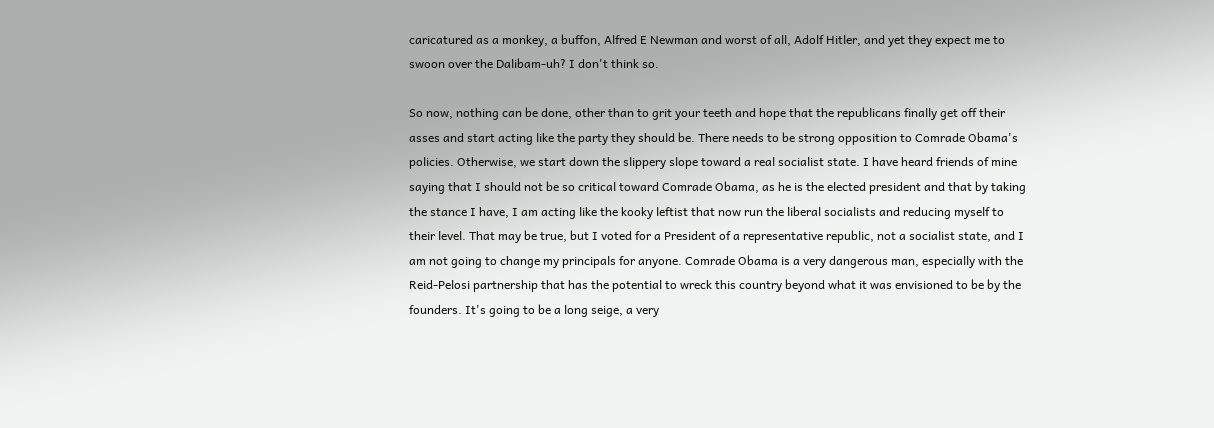caricatured as a monkey, a buffon, Alfred E Newman and worst of all, Adolf Hitler, and yet they expect me to swoon over the Dalibam-uh? I don't think so.

So now, nothing can be done, other than to grit your teeth and hope that the republicans finally get off their asses and start acting like the party they should be. There needs to be strong opposition to Comrade Obama's policies. Otherwise, we start down the slippery slope toward a real socialist state. I have heard friends of mine saying that I should not be so critical toward Comrade Obama, as he is the elected president and that by taking the stance I have, I am acting like the kooky leftist that now run the liberal socialists and reducing myself to their level. That may be true, but I voted for a President of a representative republic, not a socialist state, and I am not going to change my principals for anyone. Comrade Obama is a very dangerous man, especially with the Reid-Pelosi partnership that has the potential to wreck this country beyond what it was envisioned to be by the founders. It's going to be a long seige, a very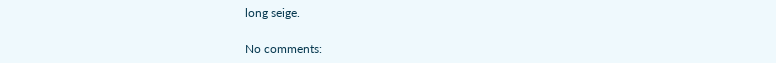long seige.

No comments: